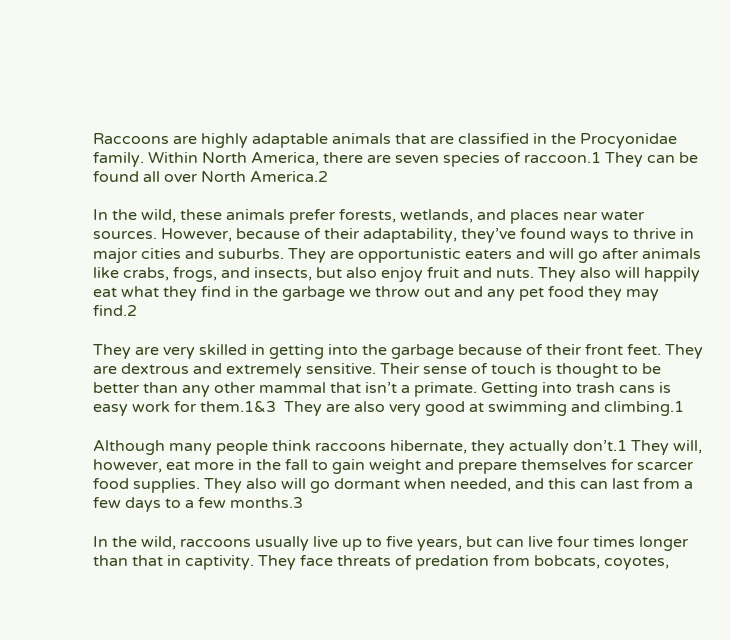Raccoons are highly adaptable animals that are classified in the Procyonidae family. Within North America, there are seven species of raccoon.1 They can be found all over North America.2

In the wild, these animals prefer forests, wetlands, and places near water sources. However, because of their adaptability, they’ve found ways to thrive in major cities and suburbs. They are opportunistic eaters and will go after animals like crabs, frogs, and insects, but also enjoy fruit and nuts. They also will happily eat what they find in the garbage we throw out and any pet food they may find.2

They are very skilled in getting into the garbage because of their front feet. They are dextrous and extremely sensitive. Their sense of touch is thought to be better than any other mammal that isn’t a primate. Getting into trash cans is easy work for them.1&3  They are also very good at swimming and climbing.1

Although many people think raccoons hibernate, they actually don’t.1 They will, however, eat more in the fall to gain weight and prepare themselves for scarcer food supplies. They also will go dormant when needed, and this can last from a few days to a few months.3

In the wild, raccoons usually live up to five years, but can live four times longer than that in captivity. They face threats of predation from bobcats, coyotes,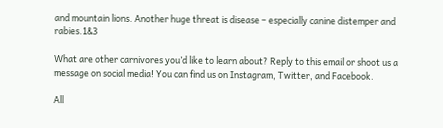and mountain lions. Another huge threat is disease – especially canine distemper and rabies.1&3

What are other carnivores you’d like to learn about? Reply to this email or shoot us a message on social media! You can find us on Instagram, Twitter, and Facebook.

All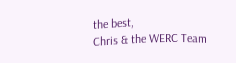the best,
Chris & the WERC Team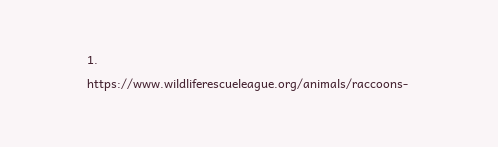1. https://www.wildliferescueleague.org/animals/raccoons-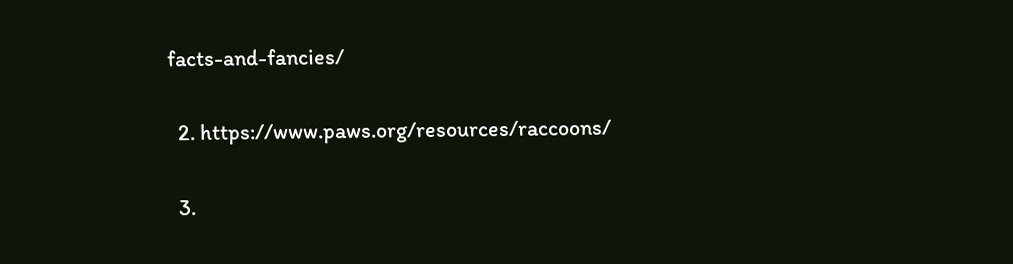facts-and-fancies/

  2. https://www.paws.org/resources/raccoons/

  3.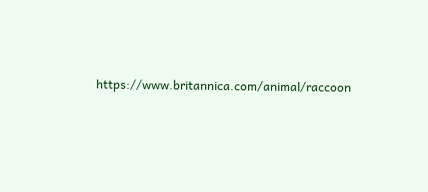https://www.britannica.com/animal/raccoon